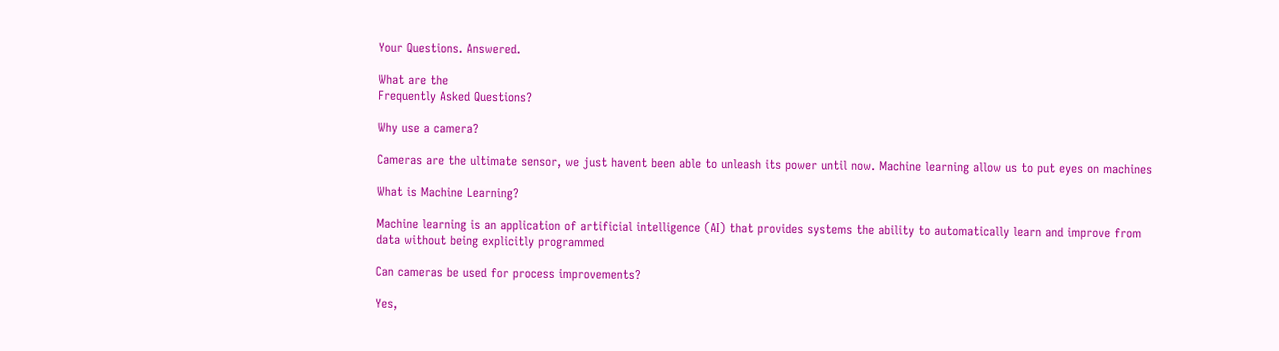Your Questions. Answered.

What are the
Frequently Asked Questions?

Why use a camera?

Cameras are the ultimate sensor, we just havent been able to unleash its power until now. Machine learning allow us to put eyes on machines

What is Machine Learning?

Machine learning is an application of artificial intelligence (AI) that provides systems the ability to automatically learn and improve from data without being explicitly programmed

Can cameras be used for process improvements?

Yes,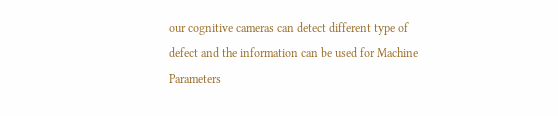our cognitive cameras can detect different type of defect and the information can be used for Machine Parameters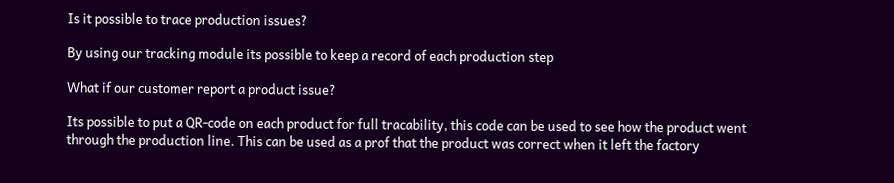Is it possible to trace production issues?

By using our tracking module its possible to keep a record of each production step

What if our customer report a product issue?

Its possible to put a QR-code on each product for full tracability, this code can be used to see how the product went through the production line. This can be used as a prof that the product was correct when it left the factory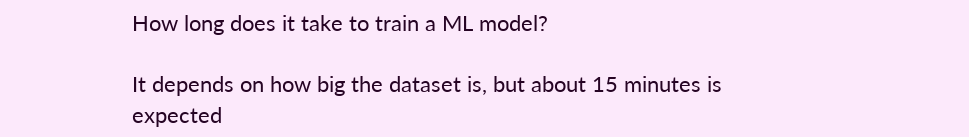How long does it take to train a ML model?

It depends on how big the dataset is, but about 15 minutes is expected